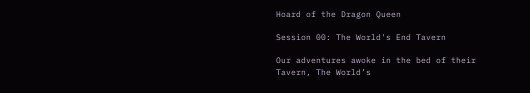Hoard of the Dragon Queen

Session 00: The World's End Tavern

Our adventures awoke in the bed of their Tavern, The World’s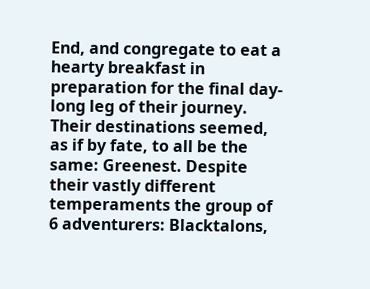End, and congregate to eat a hearty breakfast in preparation for the final day-long leg of their journey. Their destinations seemed, as if by fate, to all be the same: Greenest. Despite their vastly different temperaments the group of 6 adventurers: Blacktalons,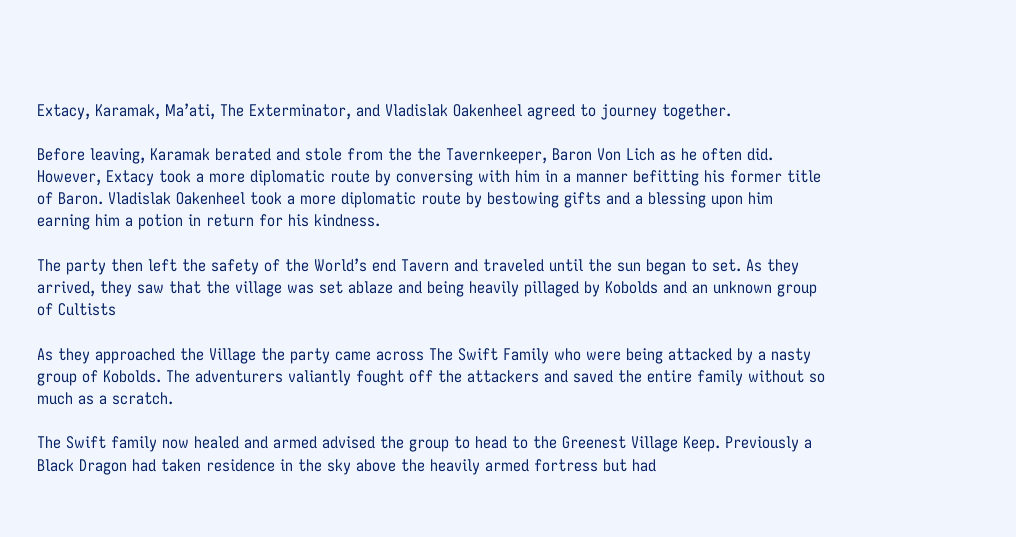Extacy, Karamak, Ma’ati, The Exterminator, and Vladislak Oakenheel agreed to journey together.

Before leaving, Karamak berated and stole from the the Tavernkeeper, Baron Von Lich as he often did. However, Extacy took a more diplomatic route by conversing with him in a manner befitting his former title of Baron. Vladislak Oakenheel took a more diplomatic route by bestowing gifts and a blessing upon him earning him a potion in return for his kindness.

The party then left the safety of the World’s end Tavern and traveled until the sun began to set. As they arrived, they saw that the village was set ablaze and being heavily pillaged by Kobolds and an unknown group of Cultists

As they approached the Village the party came across The Swift Family who were being attacked by a nasty group of Kobolds. The adventurers valiantly fought off the attackers and saved the entire family without so much as a scratch.

The Swift family now healed and armed advised the group to head to the Greenest Village Keep. Previously a Black Dragon had taken residence in the sky above the heavily armed fortress but had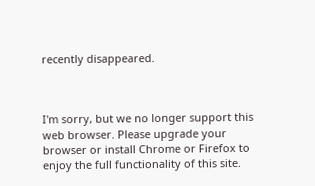recently disappeared.



I'm sorry, but we no longer support this web browser. Please upgrade your browser or install Chrome or Firefox to enjoy the full functionality of this site.